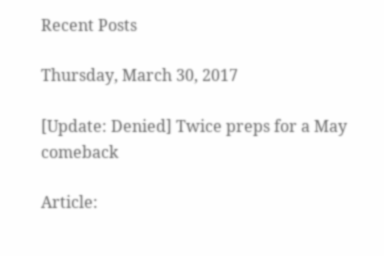Recent Posts

Thursday, March 30, 2017

[Update: Denied] Twice preps for a May comeback

Article: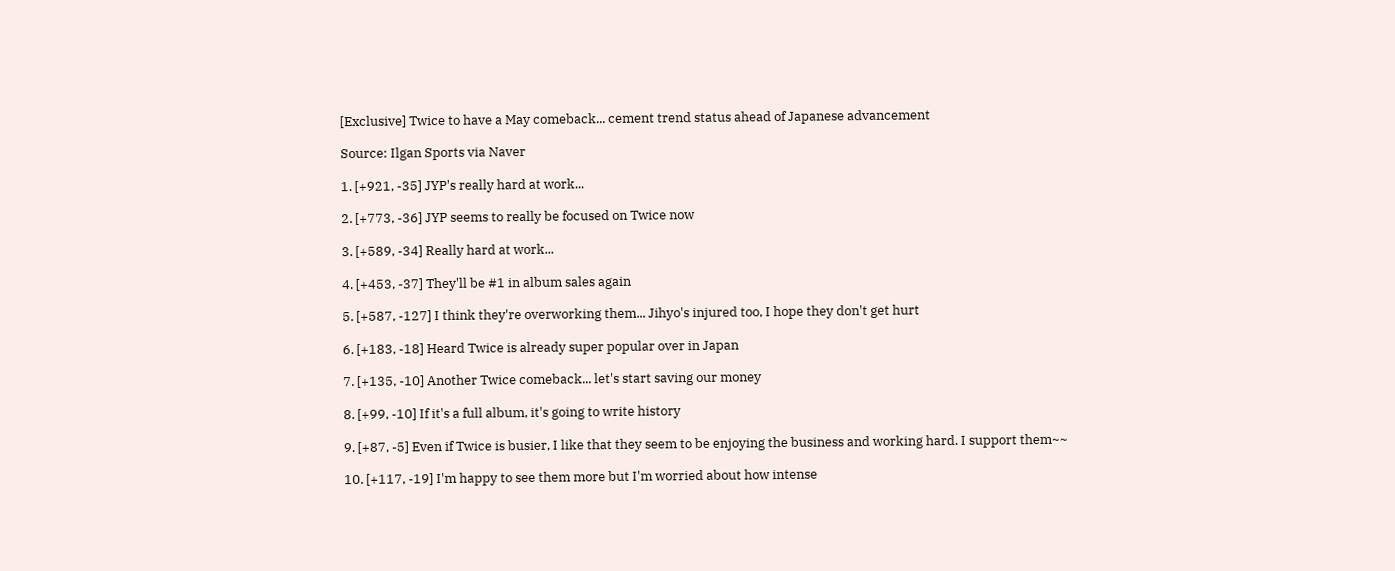[Exclusive] Twice to have a May comeback... cement trend status ahead of Japanese advancement

Source: Ilgan Sports via Naver

1. [+921, -35] JYP's really hard at work...

2. [+773, -36] JYP seems to really be focused on Twice now

3. [+589, -34] Really hard at work...

4. [+453, -37] They'll be #1 in album sales again

5. [+587, -127] I think they're overworking them... Jihyo's injured too, I hope they don't get hurt

6. [+183, -18] Heard Twice is already super popular over in Japan

7. [+135, -10] Another Twice comeback... let's start saving our money

8. [+99, -10] If it's a full album, it's going to write history

9. [+87, -5] Even if Twice is busier, I like that they seem to be enjoying the business and working hard. I support them~~

10. [+117, -19] I'm happy to see them more but I'm worried about how intense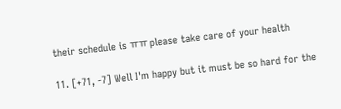their schedule is ㅠㅠ please take care of your health

11. [+71, -7] Well I'm happy but it must be so hard for the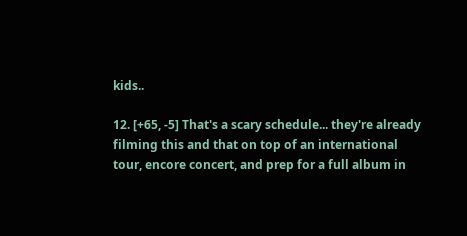kids..

12. [+65, -5] That's a scary schedule... they're already filming this and that on top of an international tour, encore concert, and prep for a full album in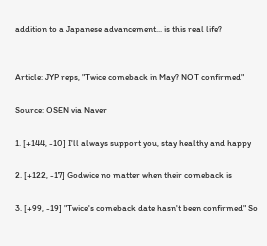addition to a Japanese advancement... is this real life?


Article: JYP reps, "Twice comeback in May? NOT confirmed"

Source: OSEN via Naver

1. [+144, -10] I'll always support you, stay healthy and happy

2. [+122, -17] Godwice no matter when their comeback is

3. [+99, -19] "Twice's comeback date hasn't been confirmed" So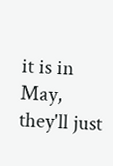it is in May, they'll just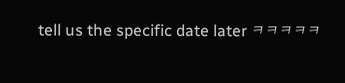tell us the specific date later ㅋㅋㅋㅋㅋ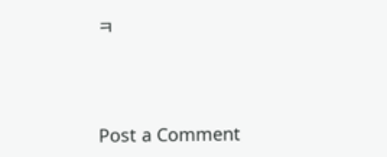ㅋ



Post a Comment